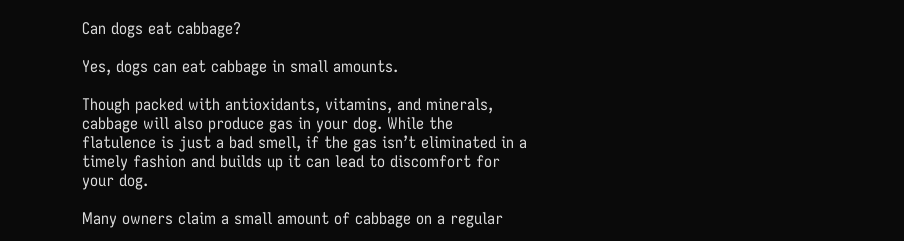Can dogs eat cabbage?

Yes, dogs can eat cabbage in small amounts.

Though packed with antioxidants, vitamins, and minerals, cabbage will also produce gas in your dog. While the flatulence is just a bad smell, if the gas isn’t eliminated in a timely fashion and builds up it can lead to discomfort for your dog.

Many owners claim a small amount of cabbage on a regular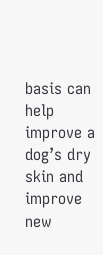basis can help improve a dog’s dry skin and improve new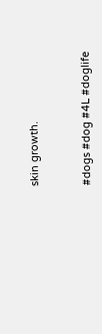skin growth.



#dogs #dog #4L #doglife